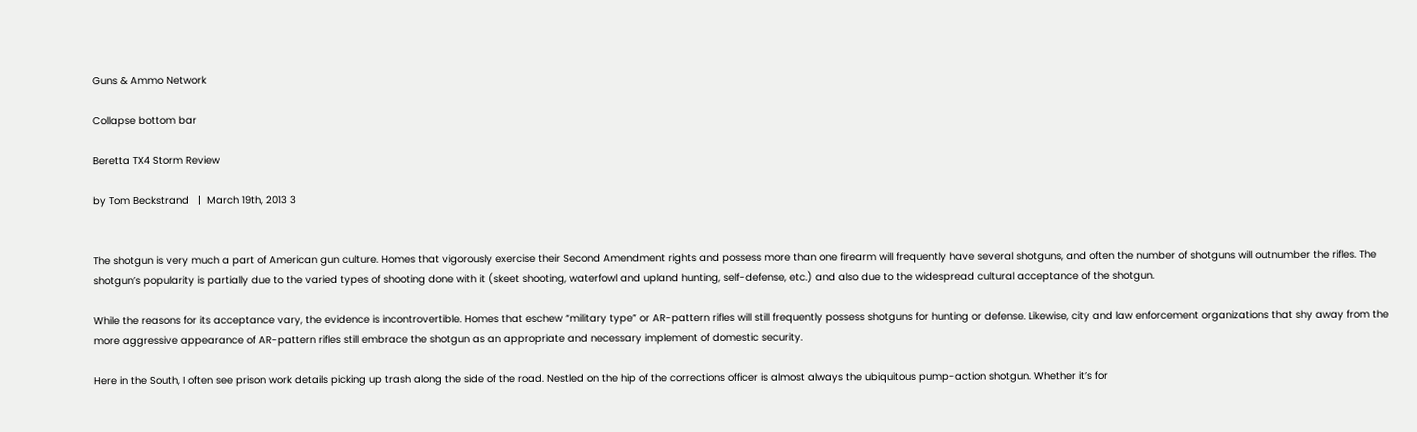Guns & Ammo Network

Collapse bottom bar

Beretta TX4 Storm Review

by Tom Beckstrand   |  March 19th, 2013 3


The shotgun is very much a part of American gun culture. Homes that vigorously exercise their Second Amendment rights and possess more than one firearm will frequently have several shotguns, and often the number of shotguns will outnumber the rifles. The shotgun’s popularity is partially due to the varied types of shooting done with it (skeet shooting, waterfowl and upland hunting, self-defense, etc.) and also due to the widespread cultural acceptance of the shotgun.

While the reasons for its acceptance vary, the evidence is incontrovertible. Homes that eschew “military type” or AR-pattern rifles will still frequently possess shotguns for hunting or defense. Likewise, city and law enforcement organizations that shy away from the more aggressive appearance of AR-pattern rifles still embrace the shotgun as an appropriate and necessary implement of domestic security.

Here in the South, I often see prison work details picking up trash along the side of the road. Nestled on the hip of the corrections officer is almost always the ubiquitous pump-action shotgun. Whether it’s for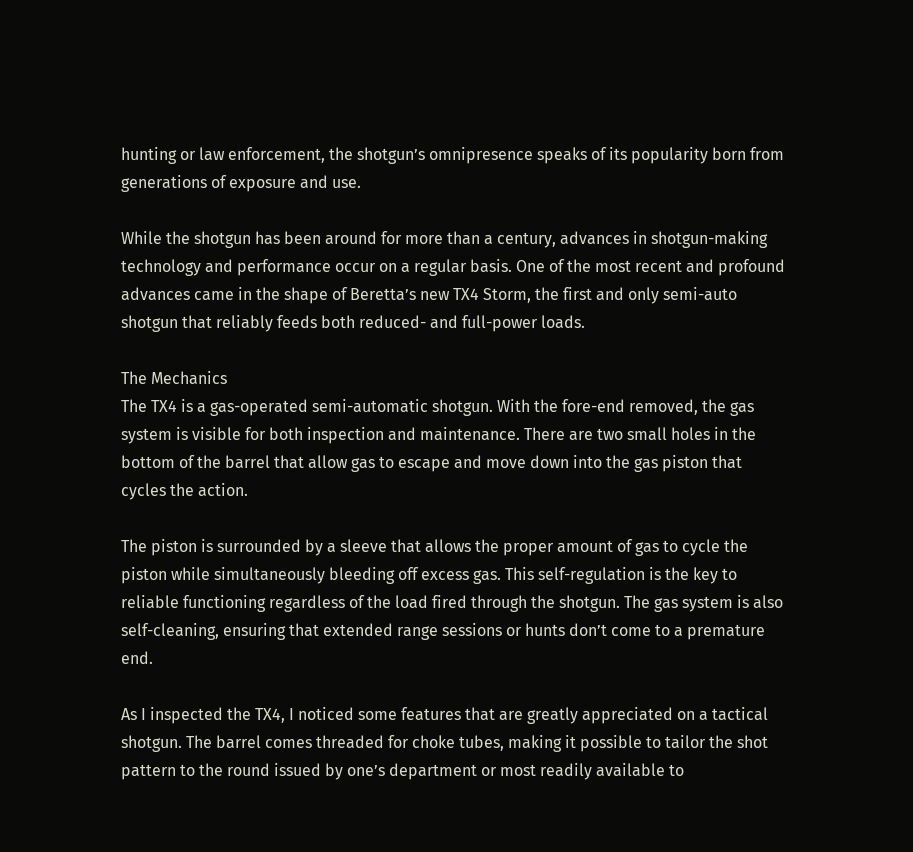hunting or law enforcement, the shotgun’s omnipresence speaks of its popularity born from generations of exposure and use.

While the shotgun has been around for more than a century, advances in shotgun-making technology and performance occur on a regular basis. One of the most recent and profound advances came in the shape of Beretta’s new TX4 Storm, the first and only semi-auto shotgun that reliably feeds both reduced- and full-power loads.

The Mechanics
The TX4 is a gas-operated semi-automatic shotgun. With the fore-end removed, the gas system is visible for both inspection and maintenance. There are two small holes in the bottom of the barrel that allow gas to escape and move down into the gas piston that cycles the action.

The piston is surrounded by a sleeve that allows the proper amount of gas to cycle the piston while simultaneously bleeding off excess gas. This self-regulation is the key to reliable functioning regardless of the load fired through the shotgun. The gas system is also self-cleaning, ensuring that extended range sessions or hunts don’t come to a premature end.

As I inspected the TX4, I noticed some features that are greatly appreciated on a tactical shotgun. The barrel comes threaded for choke tubes, making it possible to tailor the shot pattern to the round issued by one’s department or most readily available to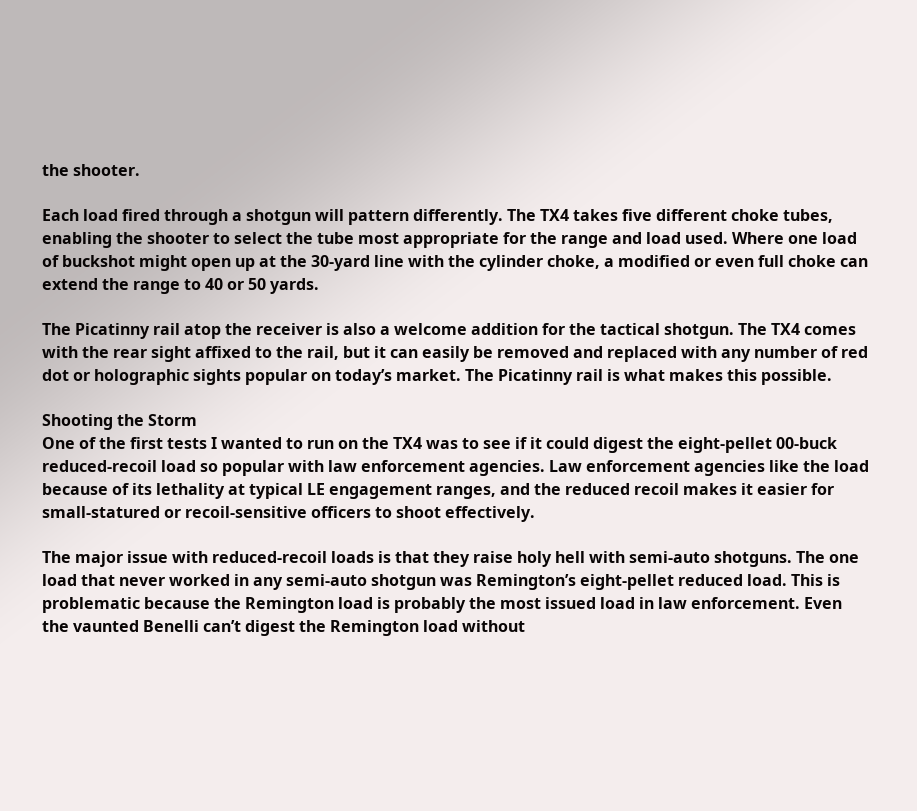the shooter.

Each load fired through a shotgun will pattern differently. The TX4 takes five different choke tubes, enabling the shooter to select the tube most appropriate for the range and load used. Where one load of buckshot might open up at the 30-yard line with the cylinder choke, a modified or even full choke can extend the range to 40 or 50 yards.

The Picatinny rail atop the receiver is also a welcome addition for the tactical shotgun. The TX4 comes with the rear sight affixed to the rail, but it can easily be removed and replaced with any number of red dot or holographic sights popular on today’s market. The Picatinny rail is what makes this possible.

Shooting the Storm
One of the first tests I wanted to run on the TX4 was to see if it could digest the eight-pellet 00-buck reduced-recoil load so popular with law enforcement agencies. Law enforcement agencies like the load because of its lethality at typical LE engagement ranges, and the reduced recoil makes it easier for small-statured or recoil-sensitive officers to shoot effectively.

The major issue with reduced-recoil loads is that they raise holy hell with semi-auto shotguns. The one load that never worked in any semi-auto shotgun was Remington’s eight-pellet reduced load. This is problematic because the Remington load is probably the most issued load in law enforcement. Even the vaunted Benelli can’t digest the Remington load without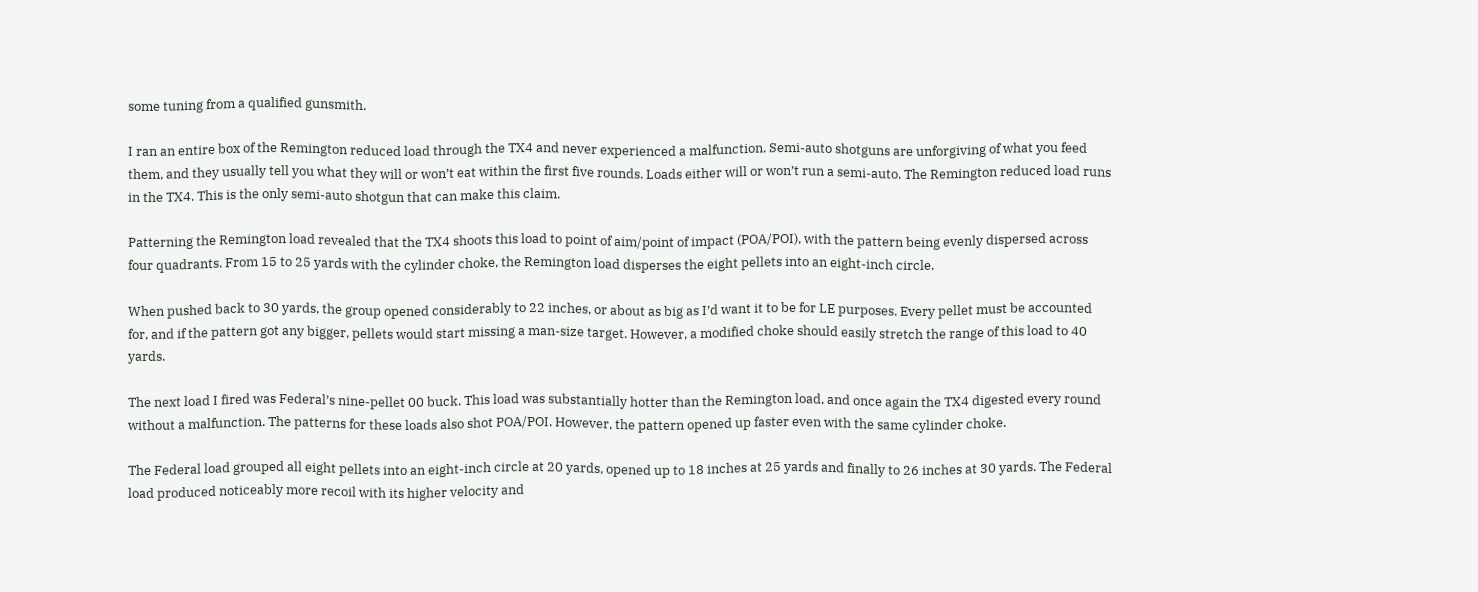some tuning from a qualified gunsmith.

I ran an entire box of the Remington reduced load through the TX4 and never experienced a malfunction. Semi-auto shotguns are unforgiving of what you feed them, and they usually tell you what they will or won’t eat within the first five rounds. Loads either will or won’t run a semi-auto. The Remington reduced load runs in the TX4. This is the only semi-auto shotgun that can make this claim.

Patterning the Remington load revealed that the TX4 shoots this load to point of aim/point of impact (POA/POI), with the pattern being evenly dispersed across four quadrants. From 15 to 25 yards with the cylinder choke, the Remington load disperses the eight pellets into an eight-inch circle.

When pushed back to 30 yards, the group opened considerably to 22 inches, or about as big as I’d want it to be for LE purposes. Every pellet must be accounted for, and if the pattern got any bigger, pellets would start missing a man-size target. However, a modified choke should easily stretch the range of this load to 40 yards.

The next load I fired was Federal’s nine-pellet 00 buck. This load was substantially hotter than the Remington load, and once again the TX4 digested every round without a malfunction. The patterns for these loads also shot POA/POI. However, the pattern opened up faster even with the same cylinder choke.

The Federal load grouped all eight pellets into an eight-inch circle at 20 yards, opened up to 18 inches at 25 yards and finally to 26 inches at 30 yards. The Federal load produced noticeably more recoil with its higher velocity and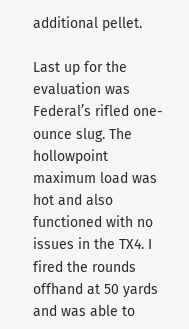additional pellet.

Last up for the evaluation was Federal’s rifled one-ounce slug. The hollowpoint maximum load was hot and also functioned with no issues in the TX4. I fired the rounds offhand at 50 yards and was able to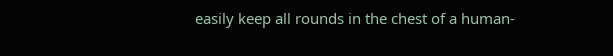easily keep all rounds in the chest of a human-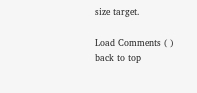size target.

Load Comments ( )
back to top